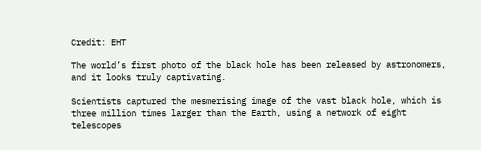Credit: EHT

The world’s first photo of the black hole has been released by astronomers, and it looks truly captivating.

Scientists captured the mesmerising image of the vast black hole, which is three million times larger than the Earth, using a network of eight telescopes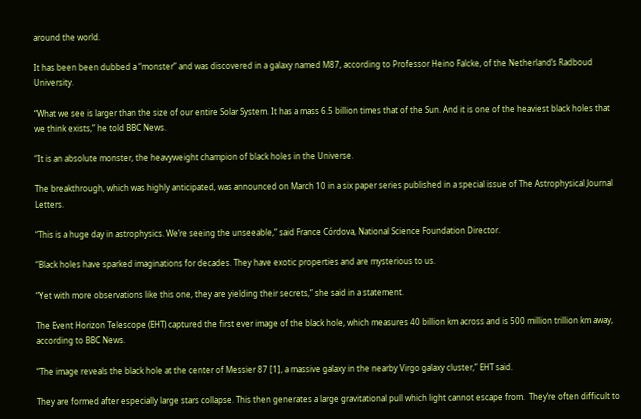around the world.

It has been been dubbed a “monster” and was discovered in a galaxy named M87, according to Professor Heino Falcke, of the Netherland’s Radboud University.

“What we see is larger than the size of our entire Solar System. It has a mass 6.5 billion times that of the Sun. And it is one of the heaviest black holes that we think exists,” he told BBC News.

“It is an absolute monster, the heavyweight champion of black holes in the Universe.

The breakthrough, which was highly anticipated, was announced on March 10 in a six paper series published in a special issue of The Astrophysical Journal Letters.

“This is a huge day in astrophysics. We’re seeing the unseeable,” said France Córdova, National Science Foundation Director.

“Black holes have sparked imaginations for decades. They have exotic properties and are mysterious to us.

“Yet with more observations like this one, they are yielding their secrets,” she said in a statement.

The Event Horizon Telescope (EHT) captured the first ever image of the black hole, which measures 40 billion km across and is 500 million trillion km away, according to BBC News.

“The image reveals the black hole at the center of Messier 87 [1], a massive galaxy in the nearby Virgo galaxy cluster,” EHT said.

They are formed after especially large stars collapse. This then generates a large gravitational pull which light cannot escape from.  They’re often difficult to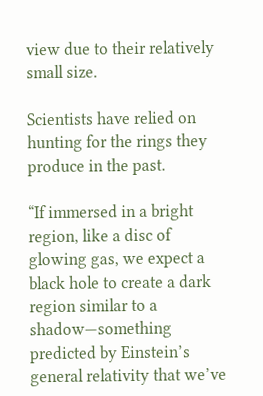view due to their relatively small size.

Scientists have relied on hunting for the rings they produce in the past.

“If immersed in a bright region, like a disc of glowing gas, we expect a black hole to create a dark region similar to a shadow—something predicted by Einstein’s general relativity that we’ve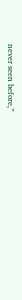never seen before,”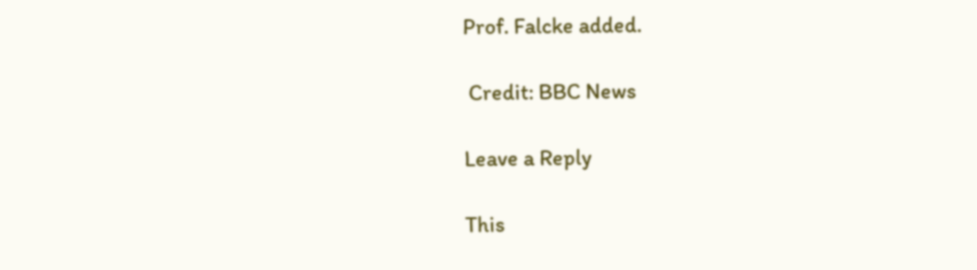Prof. Falcke added.

 Credit: BBC News

Leave a Reply

This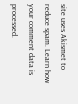site uses Akismet to reduce spam. Learn how your comment data is processed.